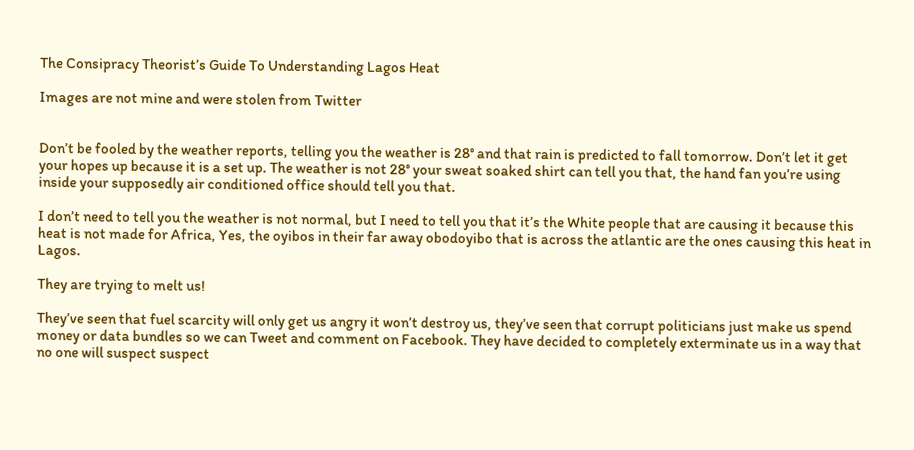The Consipracy Theorist’s Guide To Understanding Lagos Heat

Images are not mine and were stolen from Twitter


Don’t be fooled by the weather reports, telling you the weather is 28° and that rain is predicted to fall tomorrow. Don’t let it get your hopes up because it is a set up. The weather is not 28° your sweat soaked shirt can tell you that, the hand fan you’re using inside your supposedly air conditioned office should tell you that.

I don’t need to tell you the weather is not normal, but I need to tell you that it’s the White people that are causing it because this heat is not made for Africa, Yes, the oyibos in their far away obodoyibo that is across the atlantic are the ones causing this heat in Lagos.

They are trying to melt us!

They’ve seen that fuel scarcity will only get us angry it won’t destroy us, they’ve seen that corrupt politicians just make us spend money or data bundles so we can Tweet and comment on Facebook. They have decided to completely exterminate us in a way that no one will suspect suspect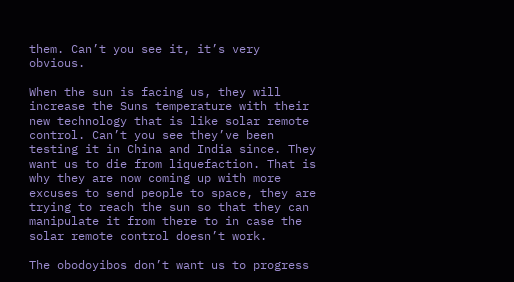them. Can’t you see it, it’s very obvious.

When the sun is facing us, they will increase the Suns temperature with their new technology that is like solar remote control. Can’t you see they’ve been testing it in China and India since. They want us to die from liquefaction. That is why they are now coming up with more excuses to send people to space, they are trying to reach the sun so that they can manipulate it from there to in case the solar remote control doesn’t work.

The obodoyibos don’t want us to progress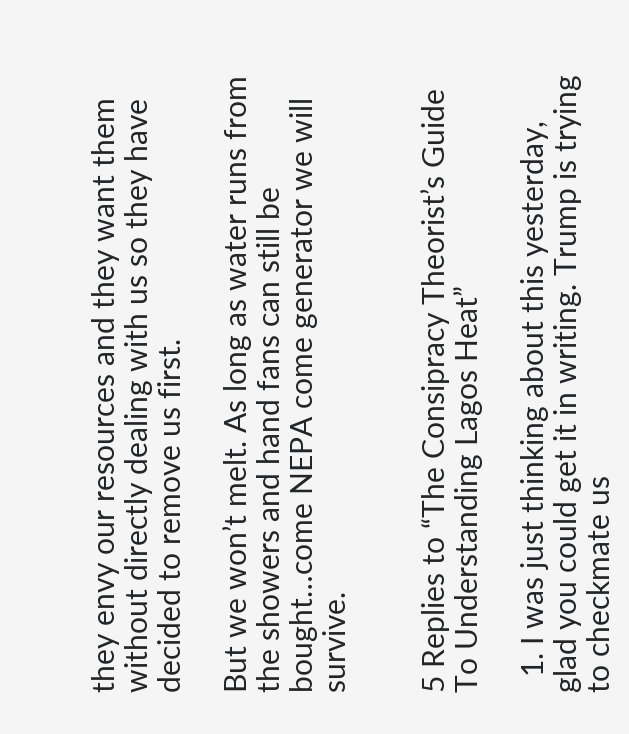they envy our resources and they want them without directly dealing with us so they have decided to remove us first.

But we won’t melt. As long as water runs from the showers and hand fans can still be bought…come NEPA come generator we will survive.


5 Replies to “The Consipracy Theorist’s Guide To Understanding Lagos Heat”

  1. I was just thinking about this yesterday, glad you could get it in writing. Trump is trying to checkmate us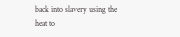back into slavery using the heat to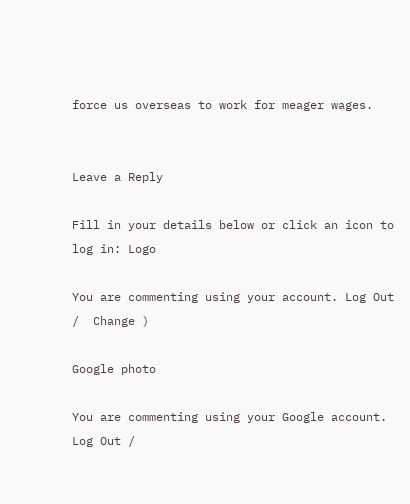force us overseas to work for meager wages.


Leave a Reply

Fill in your details below or click an icon to log in: Logo

You are commenting using your account. Log Out /  Change )

Google photo

You are commenting using your Google account. Log Out /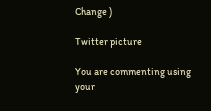Change )

Twitter picture

You are commenting using your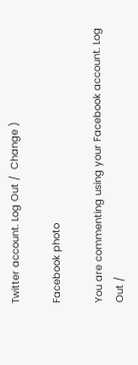Twitter account. Log Out /  Change )

Facebook photo

You are commenting using your Facebook account. Log Out /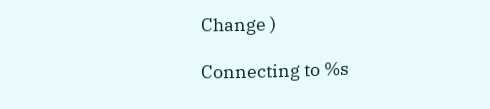Change )

Connecting to %s